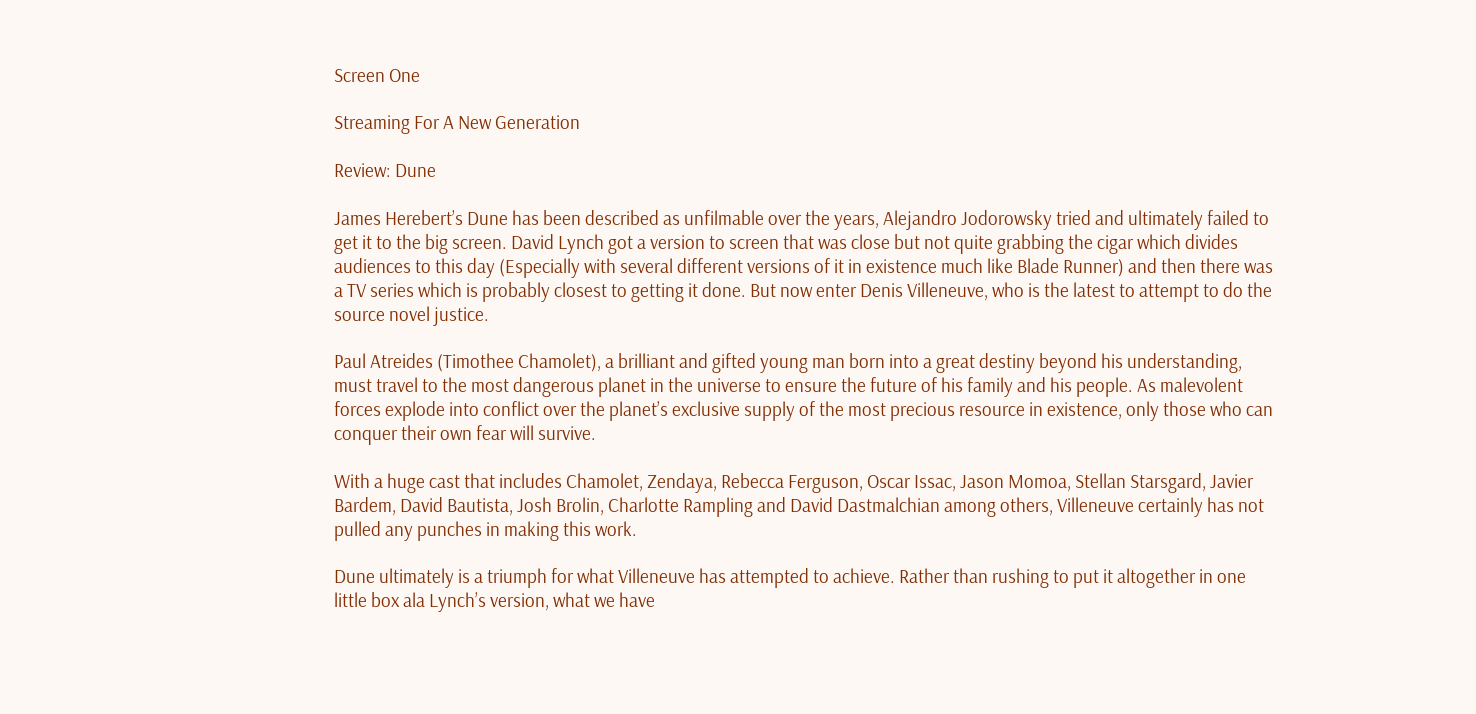Screen One

Streaming For A New Generation

Review: Dune

James Herebert’s Dune has been described as unfilmable over the years, Alejandro Jodorowsky tried and ultimately failed to get it to the big screen. David Lynch got a version to screen that was close but not quite grabbing the cigar which divides audiences to this day (Especially with several different versions of it in existence much like Blade Runner) and then there was a TV series which is probably closest to getting it done. But now enter Denis Villeneuve, who is the latest to attempt to do the source novel justice.

Paul Atreides (Timothee Chamolet), a brilliant and gifted young man born into a great destiny beyond his understanding, must travel to the most dangerous planet in the universe to ensure the future of his family and his people. As malevolent forces explode into conflict over the planet’s exclusive supply of the most precious resource in existence, only those who can conquer their own fear will survive.

With a huge cast that includes Chamolet, Zendaya, Rebecca Ferguson, Oscar Issac, Jason Momoa, Stellan Starsgard, Javier Bardem, David Bautista, Josh Brolin, Charlotte Rampling and David Dastmalchian among others, Villeneuve certainly has not pulled any punches in making this work.

Dune ultimately is a triumph for what Villeneuve has attempted to achieve. Rather than rushing to put it altogether in one little box ala Lynch’s version, what we have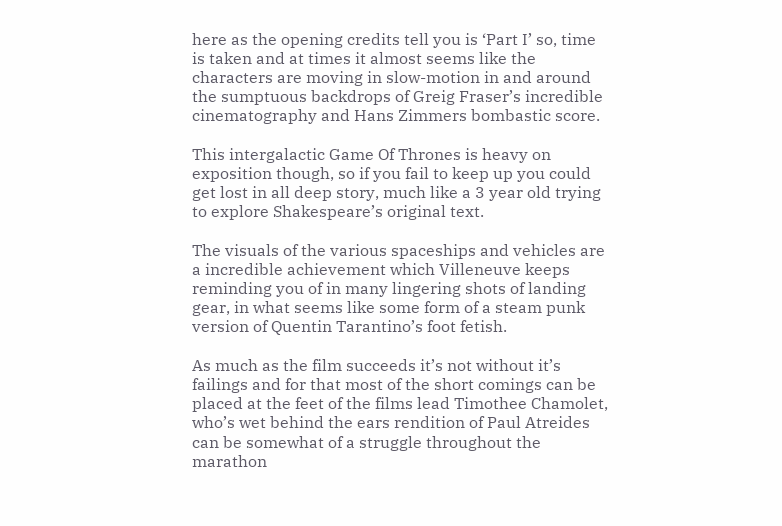here as the opening credits tell you is ‘Part I’ so, time is taken and at times it almost seems like the characters are moving in slow-motion in and around the sumptuous backdrops of Greig Fraser’s incredible cinematography and Hans Zimmers bombastic score.

This intergalactic Game Of Thrones is heavy on exposition though, so if you fail to keep up you could get lost in all deep story, much like a 3 year old trying to explore Shakespeare’s original text.

The visuals of the various spaceships and vehicles are a incredible achievement which Villeneuve keeps reminding you of in many lingering shots of landing gear, in what seems like some form of a steam punk version of Quentin Tarantino’s foot fetish.

As much as the film succeeds it’s not without it’s failings and for that most of the short comings can be placed at the feet of the films lead Timothee Chamolet, who’s wet behind the ears rendition of Paul Atreides can be somewhat of a struggle throughout the marathon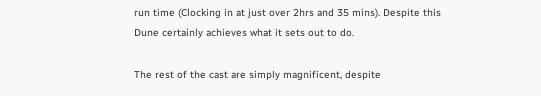run time (Clocking in at just over 2hrs and 35 mins). Despite this Dune certainly achieves what it sets out to do.

The rest of the cast are simply magnificent, despite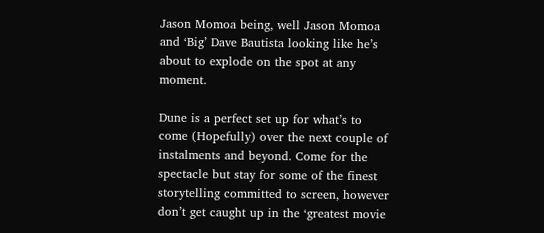Jason Momoa being, well Jason Momoa and ‘Big’ Dave Bautista looking like he’s about to explode on the spot at any moment.

Dune is a perfect set up for what’s to come (Hopefully) over the next couple of instalments and beyond. Come for the spectacle but stay for some of the finest storytelling committed to screen, however don’t get caught up in the ‘greatest movie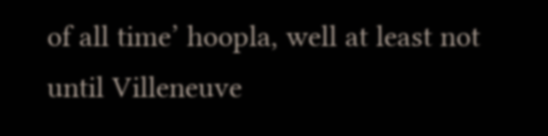of all time’ hoopla, well at least not until Villeneuve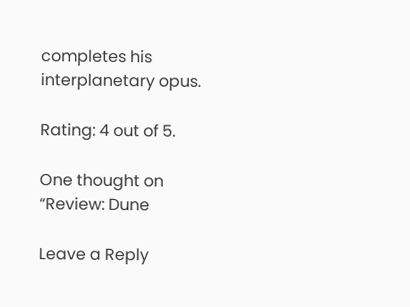completes his interplanetary opus.

Rating: 4 out of 5.

One thought on “Review: Dune

Leave a Reply